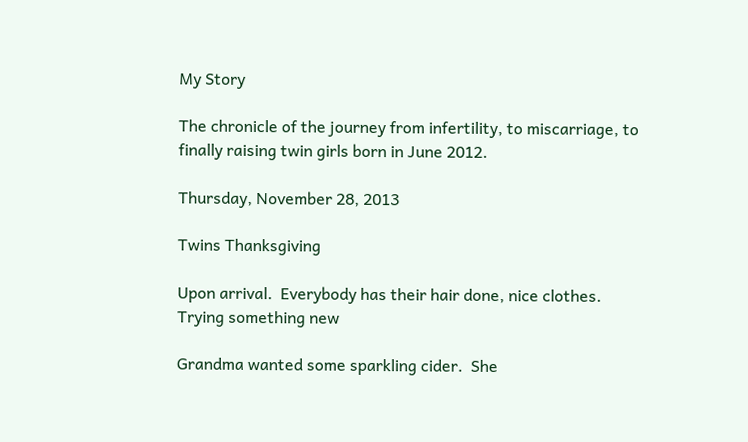My Story

The chronicle of the journey from infertility, to miscarriage, to finally raising twin girls born in June 2012.

Thursday, November 28, 2013

Twins Thanksgiving

Upon arrival.  Everybody has their hair done, nice clothes.
Trying something new

Grandma wanted some sparkling cider.  She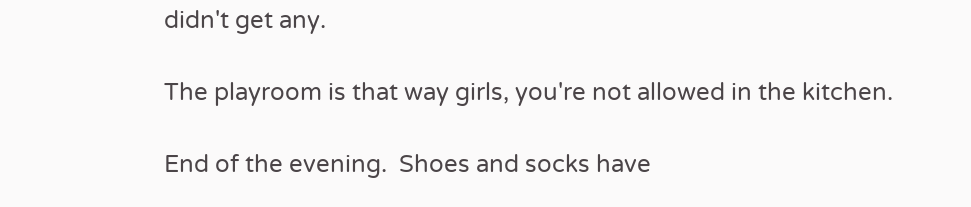didn't get any.

The playroom is that way girls, you're not allowed in the kitchen.

End of the evening.  Shoes and socks have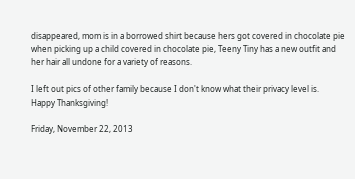disappeared, mom is in a borrowed shirt because hers got covered in chocolate pie when picking up a child covered in chocolate pie, Teeny Tiny has a new outfit and her hair all undone for a variety of reasons.

I left out pics of other family because I don't know what their privacy level is.  Happy Thanksgiving!

Friday, November 22, 2013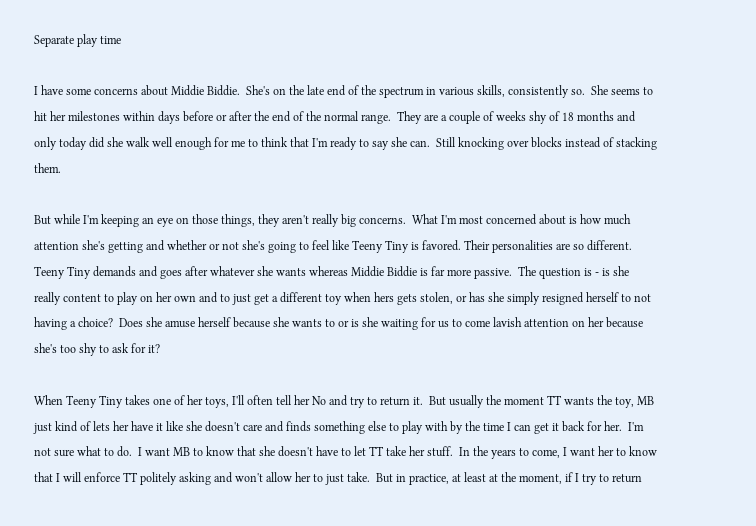Separate play time

I have some concerns about Middie Biddie.  She's on the late end of the spectrum in various skills, consistently so.  She seems to hit her milestones within days before or after the end of the normal range.  They are a couple of weeks shy of 18 months and only today did she walk well enough for me to think that I'm ready to say she can.  Still knocking over blocks instead of stacking them.

But while I'm keeping an eye on those things, they aren't really big concerns.  What I'm most concerned about is how much attention she's getting and whether or not she's going to feel like Teeny Tiny is favored. Their personalities are so different.  Teeny Tiny demands and goes after whatever she wants whereas Middie Biddie is far more passive.  The question is - is she really content to play on her own and to just get a different toy when hers gets stolen, or has she simply resigned herself to not having a choice?  Does she amuse herself because she wants to or is she waiting for us to come lavish attention on her because she's too shy to ask for it?

When Teeny Tiny takes one of her toys, I'll often tell her No and try to return it.  But usually the moment TT wants the toy, MB just kind of lets her have it like she doesn't care and finds something else to play with by the time I can get it back for her.  I'm not sure what to do.  I want MB to know that she doesn't have to let TT take her stuff.  In the years to come, I want her to know that I will enforce TT politely asking and won't allow her to just take.  But in practice, at least at the moment, if I try to return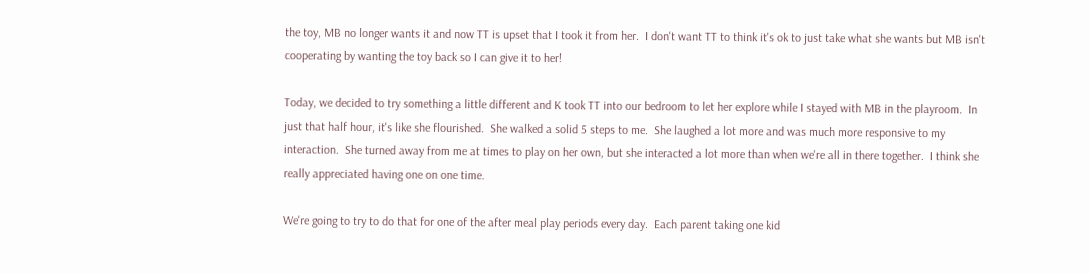the toy, MB no longer wants it and now TT is upset that I took it from her.  I don't want TT to think it's ok to just take what she wants but MB isn't cooperating by wanting the toy back so I can give it to her!

Today, we decided to try something a little different and K took TT into our bedroom to let her explore while I stayed with MB in the playroom.  In just that half hour, it's like she flourished.  She walked a solid 5 steps to me.  She laughed a lot more and was much more responsive to my interaction.  She turned away from me at times to play on her own, but she interacted a lot more than when we're all in there together.  I think she really appreciated having one on one time.

We're going to try to do that for one of the after meal play periods every day.  Each parent taking one kid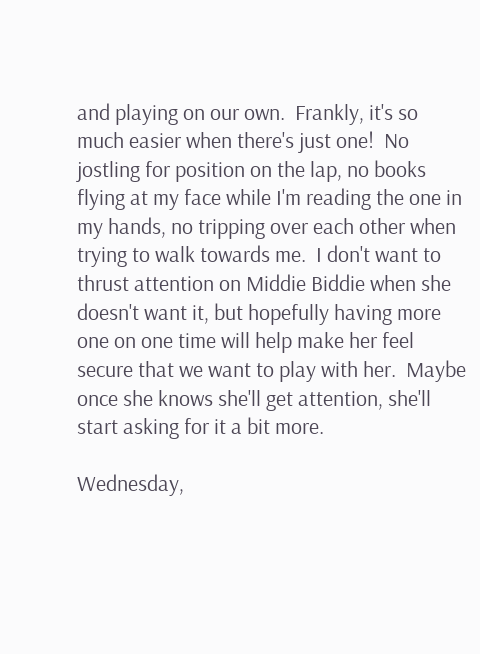and playing on our own.  Frankly, it's so much easier when there's just one!  No jostling for position on the lap, no books flying at my face while I'm reading the one in my hands, no tripping over each other when trying to walk towards me.  I don't want to thrust attention on Middie Biddie when she doesn't want it, but hopefully having more one on one time will help make her feel secure that we want to play with her.  Maybe once she knows she'll get attention, she'll start asking for it a bit more.

Wednesday,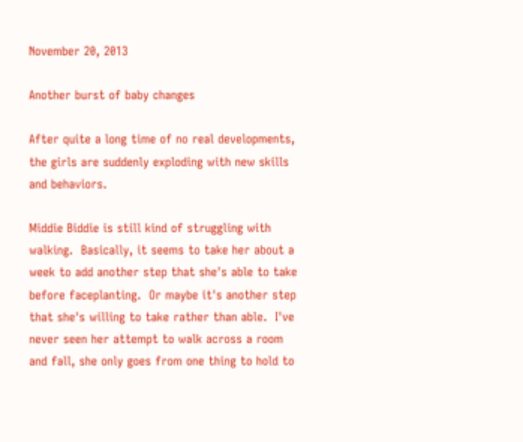November 20, 2013

Another burst of baby changes

After quite a long time of no real developments, the girls are suddenly exploding with new skills and behaviors.

Middie Biddie is still kind of struggling with walking.  Basically, it seems to take her about a week to add another step that she's able to take before faceplanting.  Or maybe it's another step that she's willing to take rather than able.  I've never seen her attempt to walk across a room and fall, she only goes from one thing to hold to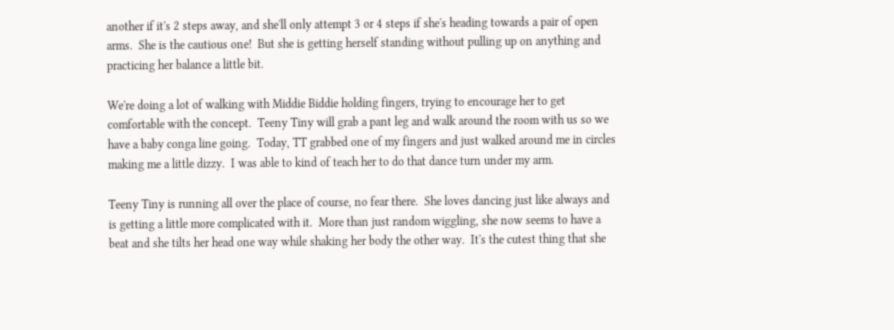another if it's 2 steps away, and she'll only attempt 3 or 4 steps if she's heading towards a pair of open arms.  She is the cautious one!  But she is getting herself standing without pulling up on anything and practicing her balance a little bit.

We're doing a lot of walking with Middie Biddie holding fingers, trying to encourage her to get comfortable with the concept.  Teeny Tiny will grab a pant leg and walk around the room with us so we have a baby conga line going.  Today, TT grabbed one of my fingers and just walked around me in circles making me a little dizzy.  I was able to kind of teach her to do that dance turn under my arm.

Teeny Tiny is running all over the place of course, no fear there.  She loves dancing just like always and is getting a little more complicated with it.  More than just random wiggling, she now seems to have a beat and she tilts her head one way while shaking her body the other way.  It's the cutest thing that she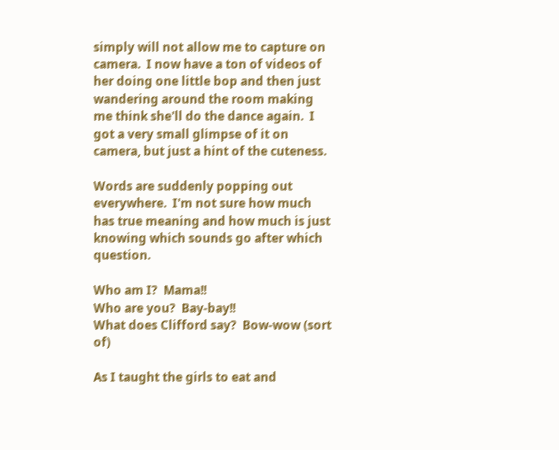simply will not allow me to capture on camera.  I now have a ton of videos of her doing one little bop and then just wandering around the room making me think she'll do the dance again.  I got a very small glimpse of it on camera, but just a hint of the cuteness.

Words are suddenly popping out everywhere.  I'm not sure how much has true meaning and how much is just knowing which sounds go after which question.

Who am I?  Mama!!
Who are you?  Bay-bay!!
What does Clifford say?  Bow-wow (sort of)

As I taught the girls to eat and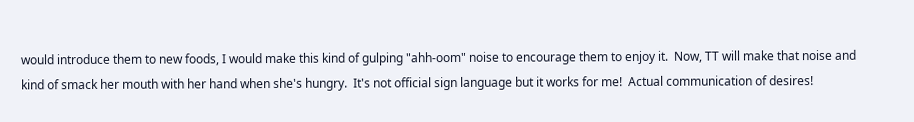would introduce them to new foods, I would make this kind of gulping "ahh-oom" noise to encourage them to enjoy it.  Now, TT will make that noise and kind of smack her mouth with her hand when she's hungry.  It's not official sign language but it works for me!  Actual communication of desires!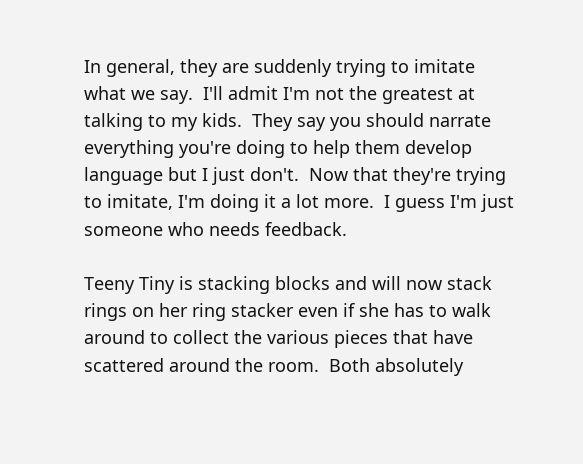In general, they are suddenly trying to imitate what we say.  I'll admit I'm not the greatest at talking to my kids.  They say you should narrate everything you're doing to help them develop language but I just don't.  Now that they're trying to imitate, I'm doing it a lot more.  I guess I'm just someone who needs feedback.

Teeny Tiny is stacking blocks and will now stack rings on her ring stacker even if she has to walk around to collect the various pieces that have scattered around the room.  Both absolutely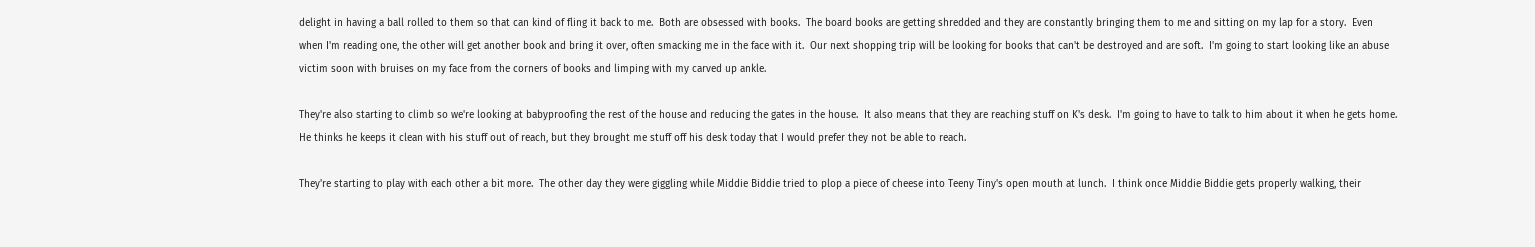delight in having a ball rolled to them so that can kind of fling it back to me.  Both are obsessed with books.  The board books are getting shredded and they are constantly bringing them to me and sitting on my lap for a story.  Even when I'm reading one, the other will get another book and bring it over, often smacking me in the face with it.  Our next shopping trip will be looking for books that can't be destroyed and are soft.  I'm going to start looking like an abuse victim soon with bruises on my face from the corners of books and limping with my carved up ankle.

They're also starting to climb so we're looking at babyproofing the rest of the house and reducing the gates in the house.  It also means that they are reaching stuff on K's desk.  I'm going to have to talk to him about it when he gets home.  He thinks he keeps it clean with his stuff out of reach, but they brought me stuff off his desk today that I would prefer they not be able to reach.

They're starting to play with each other a bit more.  The other day they were giggling while Middie Biddie tried to plop a piece of cheese into Teeny Tiny's open mouth at lunch.  I think once Middie Biddie gets properly walking, their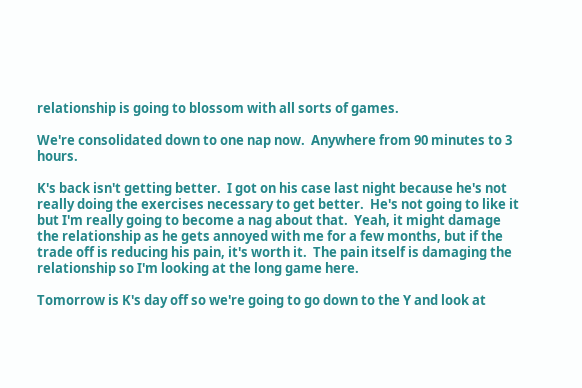relationship is going to blossom with all sorts of games.

We're consolidated down to one nap now.  Anywhere from 90 minutes to 3 hours.

K's back isn't getting better.  I got on his case last night because he's not really doing the exercises necessary to get better.  He's not going to like it but I'm really going to become a nag about that.  Yeah, it might damage the relationship as he gets annoyed with me for a few months, but if the trade off is reducing his pain, it's worth it.  The pain itself is damaging the relationship so I'm looking at the long game here.

Tomorrow is K's day off so we're going to go down to the Y and look at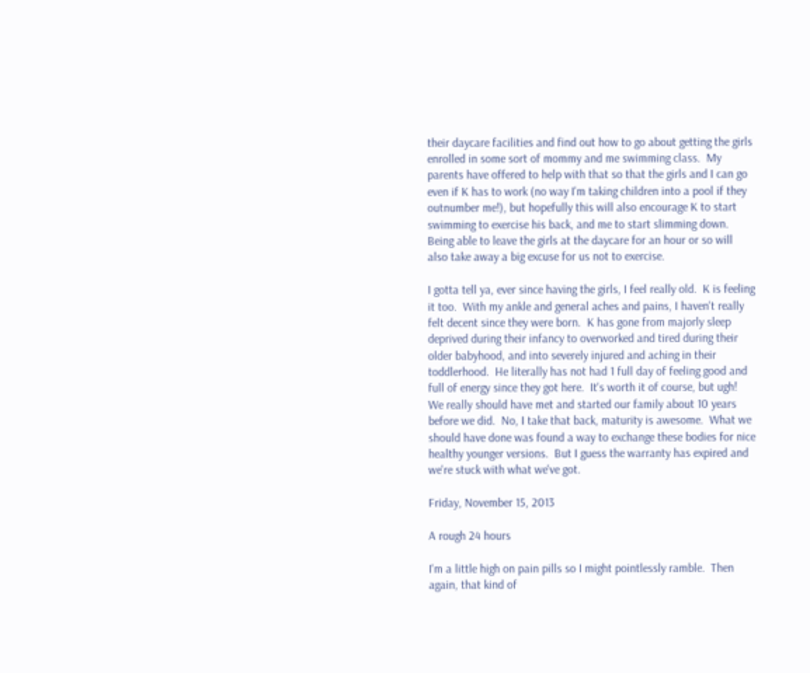their daycare facilities and find out how to go about getting the girls enrolled in some sort of mommy and me swimming class.  My parents have offered to help with that so that the girls and I can go even if K has to work (no way I'm taking children into a pool if they outnumber me!), but hopefully this will also encourage K to start swimming to exercise his back, and me to start slimming down.  Being able to leave the girls at the daycare for an hour or so will also take away a big excuse for us not to exercise.

I gotta tell ya, ever since having the girls, I feel really old.  K is feeling it too.  With my ankle and general aches and pains, I haven't really felt decent since they were born.  K has gone from majorly sleep deprived during their infancy to overworked and tired during their older babyhood, and into severely injured and aching in their toddlerhood.  He literally has not had 1 full day of feeling good and full of energy since they got here.  It's worth it of course, but ugh!  We really should have met and started our family about 10 years before we did.  No, I take that back, maturity is awesome.  What we should have done was found a way to exchange these bodies for nice healthy younger versions.  But I guess the warranty has expired and we're stuck with what we've got.

Friday, November 15, 2013

A rough 24 hours

I'm a little high on pain pills so I might pointlessly ramble.  Then again, that kind of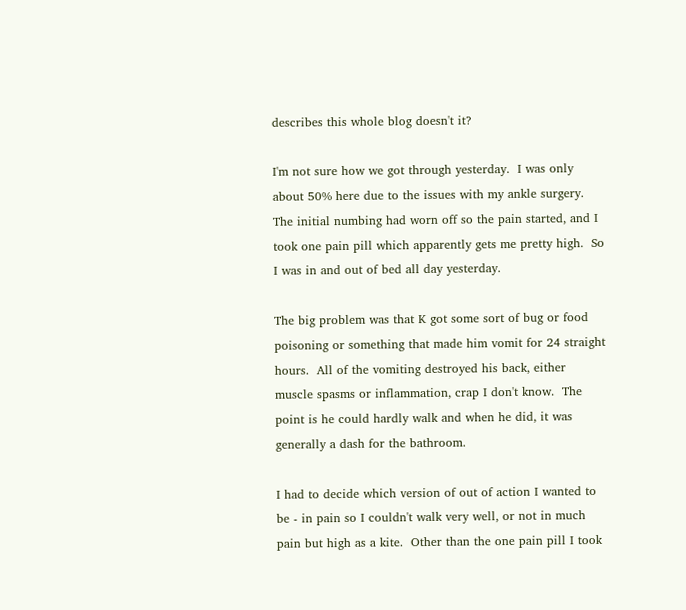describes this whole blog doesn't it?

I'm not sure how we got through yesterday.  I was only about 50% here due to the issues with my ankle surgery.  The initial numbing had worn off so the pain started, and I took one pain pill which apparently gets me pretty high.  So I was in and out of bed all day yesterday.

The big problem was that K got some sort of bug or food poisoning or something that made him vomit for 24 straight hours.  All of the vomiting destroyed his back, either muscle spasms or inflammation, crap I don't know.  The point is he could hardly walk and when he did, it was generally a dash for the bathroom.

I had to decide which version of out of action I wanted to be - in pain so I couldn't walk very well, or not in much pain but high as a kite.  Other than the one pain pill I took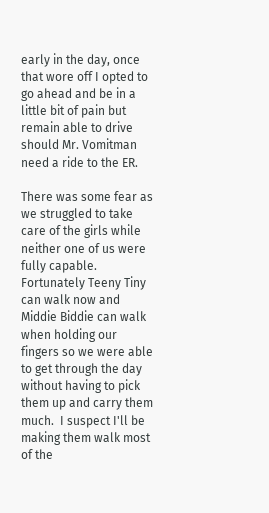early in the day, once that wore off I opted to go ahead and be in a little bit of pain but remain able to drive should Mr. Vomitman need a ride to the ER.

There was some fear as we struggled to take care of the girls while neither one of us were fully capable.  Fortunately Teeny Tiny can walk now and Middie Biddie can walk when holding our fingers so we were able to get through the day without having to pick them up and carry them much.  I suspect I'll be making them walk most of the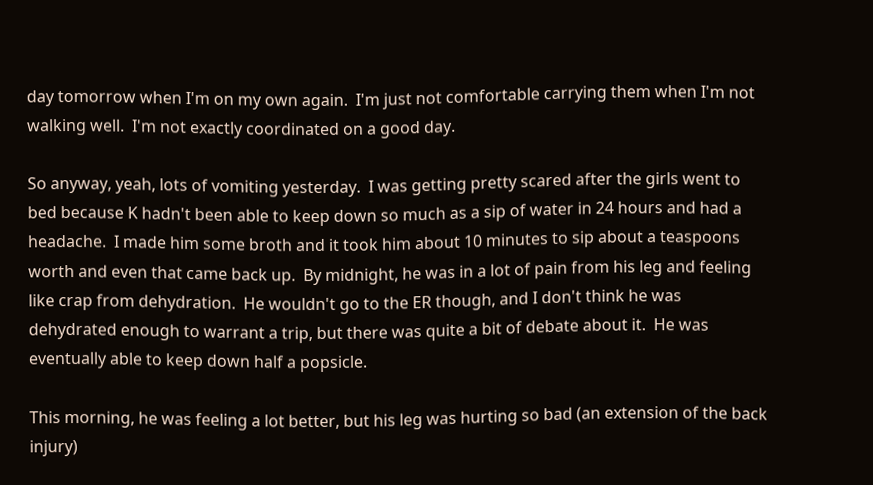day tomorrow when I'm on my own again.  I'm just not comfortable carrying them when I'm not walking well.  I'm not exactly coordinated on a good day.

So anyway, yeah, lots of vomiting yesterday.  I was getting pretty scared after the girls went to bed because K hadn't been able to keep down so much as a sip of water in 24 hours and had a headache.  I made him some broth and it took him about 10 minutes to sip about a teaspoons worth and even that came back up.  By midnight, he was in a lot of pain from his leg and feeling like crap from dehydration.  He wouldn't go to the ER though, and I don't think he was dehydrated enough to warrant a trip, but there was quite a bit of debate about it.  He was eventually able to keep down half a popsicle.

This morning, he was feeling a lot better, but his leg was hurting so bad (an extension of the back injury)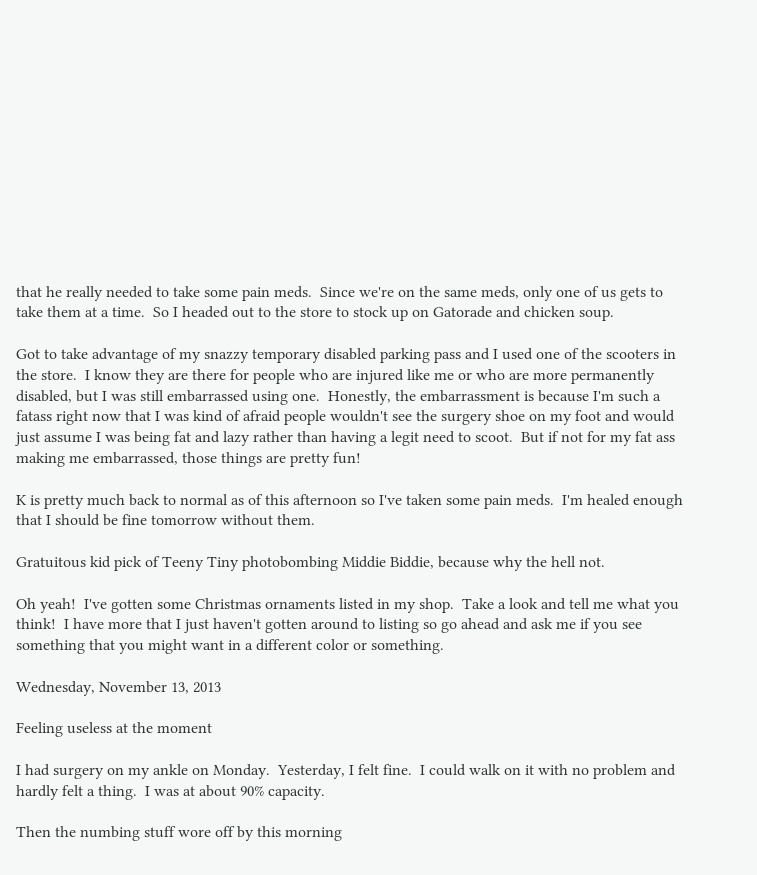that he really needed to take some pain meds.  Since we're on the same meds, only one of us gets to take them at a time.  So I headed out to the store to stock up on Gatorade and chicken soup.

Got to take advantage of my snazzy temporary disabled parking pass and I used one of the scooters in the store.  I know they are there for people who are injured like me or who are more permanently disabled, but I was still embarrassed using one.  Honestly, the embarrassment is because I'm such a fatass right now that I was kind of afraid people wouldn't see the surgery shoe on my foot and would just assume I was being fat and lazy rather than having a legit need to scoot.  But if not for my fat ass making me embarrassed, those things are pretty fun!

K is pretty much back to normal as of this afternoon so I've taken some pain meds.  I'm healed enough that I should be fine tomorrow without them.

Gratuitous kid pick of Teeny Tiny photobombing Middie Biddie, because why the hell not.

Oh yeah!  I've gotten some Christmas ornaments listed in my shop.  Take a look and tell me what you think!  I have more that I just haven't gotten around to listing so go ahead and ask me if you see something that you might want in a different color or something.

Wednesday, November 13, 2013

Feeling useless at the moment

I had surgery on my ankle on Monday.  Yesterday, I felt fine.  I could walk on it with no problem and hardly felt a thing.  I was at about 90% capacity.

Then the numbing stuff wore off by this morning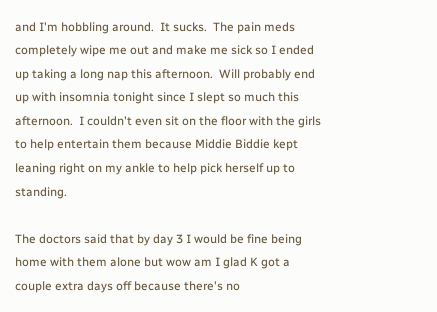and I'm hobbling around.  It sucks.  The pain meds completely wipe me out and make me sick so I ended up taking a long nap this afternoon.  Will probably end up with insomnia tonight since I slept so much this afternoon.  I couldn't even sit on the floor with the girls to help entertain them because Middie Biddie kept leaning right on my ankle to help pick herself up to standing.

The doctors said that by day 3 I would be fine being home with them alone but wow am I glad K got a couple extra days off because there's no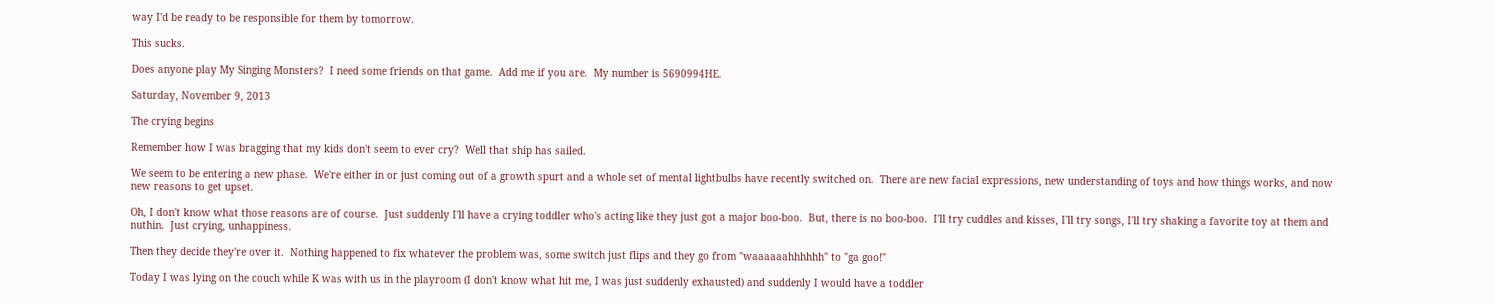way I'd be ready to be responsible for them by tomorrow.

This sucks.

Does anyone play My Singing Monsters?  I need some friends on that game.  Add me if you are.  My number is 5690994HE.

Saturday, November 9, 2013

The crying begins

Remember how I was bragging that my kids don't seem to ever cry?  Well that ship has sailed.

We seem to be entering a new phase.  We're either in or just coming out of a growth spurt and a whole set of mental lightbulbs have recently switched on.  There are new facial expressions, new understanding of toys and how things works, and now new reasons to get upset.

Oh, I don't know what those reasons are of course.  Just suddenly I'll have a crying toddler who's acting like they just got a major boo-boo.  But, there is no boo-boo.  I'll try cuddles and kisses, I'll try songs, I'll try shaking a favorite toy at them and nuthin.  Just crying, unhappiness.

Then they decide they're over it.  Nothing happened to fix whatever the problem was, some switch just flips and they go from "waaaaaahhhhhh" to "ga goo!"

Today I was lying on the couch while K was with us in the playroom (I don't know what hit me, I was just suddenly exhausted) and suddenly I would have a toddler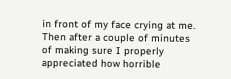in front of my face crying at me.  Then after a couple of minutes of making sure I properly appreciated how horrible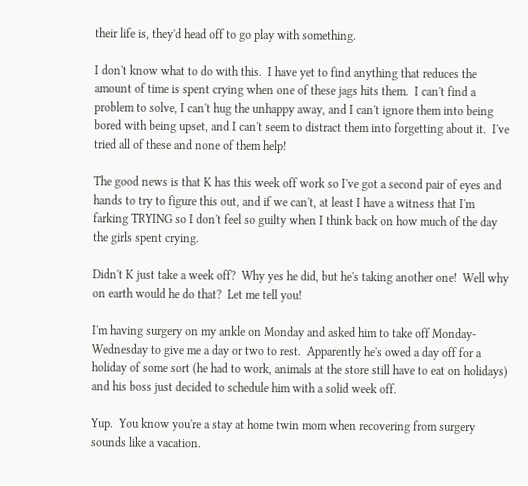their life is, they'd head off to go play with something.

I don't know what to do with this.  I have yet to find anything that reduces the amount of time is spent crying when one of these jags hits them.  I can't find a problem to solve, I can't hug the unhappy away, and I can't ignore them into being bored with being upset, and I can't seem to distract them into forgetting about it.  I've tried all of these and none of them help!

The good news is that K has this week off work so I've got a second pair of eyes and hands to try to figure this out, and if we can't, at least I have a witness that I'm farking TRYING so I don't feel so guilty when I think back on how much of the day the girls spent crying.

Didn't K just take a week off?  Why yes he did, but he's taking another one!  Well why on earth would he do that?  Let me tell you!

I'm having surgery on my ankle on Monday and asked him to take off Monday-Wednesday to give me a day or two to rest.  Apparently he's owed a day off for a holiday of some sort (he had to work, animals at the store still have to eat on holidays) and his boss just decided to schedule him with a solid week off.

Yup.  You know you're a stay at home twin mom when recovering from surgery sounds like a vacation.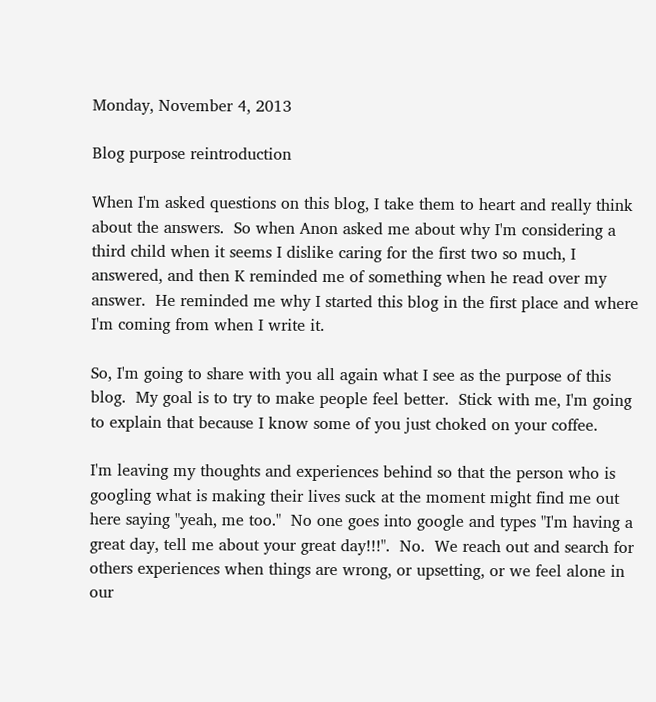Monday, November 4, 2013

Blog purpose reintroduction

When I'm asked questions on this blog, I take them to heart and really think about the answers.  So when Anon asked me about why I'm considering a third child when it seems I dislike caring for the first two so much, I answered, and then K reminded me of something when he read over my answer.  He reminded me why I started this blog in the first place and where I'm coming from when I write it.

So, I'm going to share with you all again what I see as the purpose of this blog.  My goal is to try to make people feel better.  Stick with me, I'm going to explain that because I know some of you just choked on your coffee.

I'm leaving my thoughts and experiences behind so that the person who is googling what is making their lives suck at the moment might find me out here saying "yeah, me too."  No one goes into google and types "I'm having a great day, tell me about your great day!!!".  No.  We reach out and search for others experiences when things are wrong, or upsetting, or we feel alone in our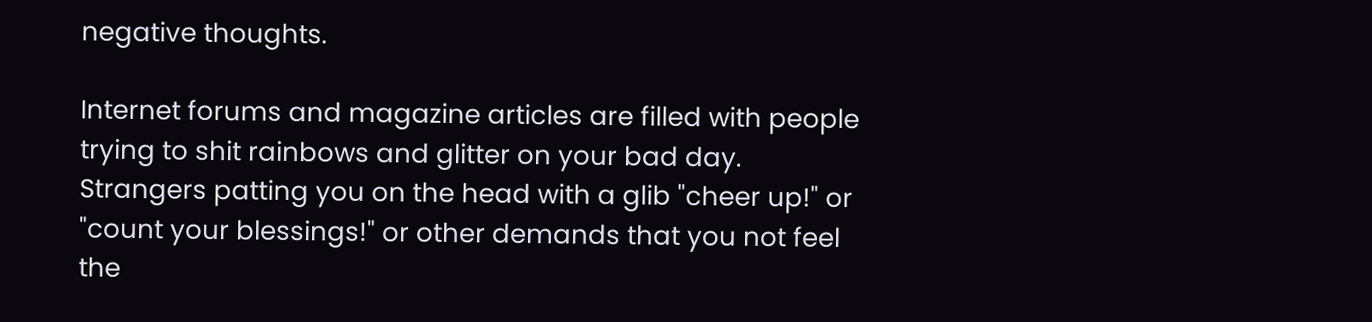negative thoughts.

Internet forums and magazine articles are filled with people trying to shit rainbows and glitter on your bad day.  Strangers patting you on the head with a glib "cheer up!" or "count your blessings!" or other demands that you not feel the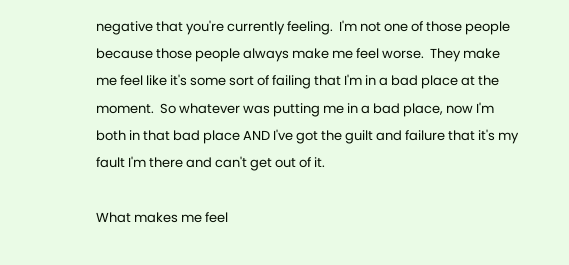negative that you're currently feeling.  I'm not one of those people because those people always make me feel worse.  They make me feel like it's some sort of failing that I'm in a bad place at the moment.  So whatever was putting me in a bad place, now I'm both in that bad place AND I've got the guilt and failure that it's my fault I'm there and can't get out of it.

What makes me feel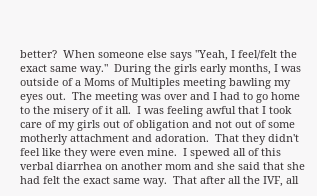better?  When someone else says "Yeah, I feel/felt the exact same way."  During the girls early months, I was outside of a Moms of Multiples meeting bawling my eyes out.  The meeting was over and I had to go home to the misery of it all.  I was feeling awful that I took care of my girls out of obligation and not out of some motherly attachment and adoration.  That they didn't feel like they were even mine.  I spewed all of this verbal diarrhea on another mom and she said that she had felt the exact same way.  That after all the IVF, all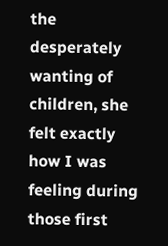the desperately wanting of children, she felt exactly how I was feeling during those first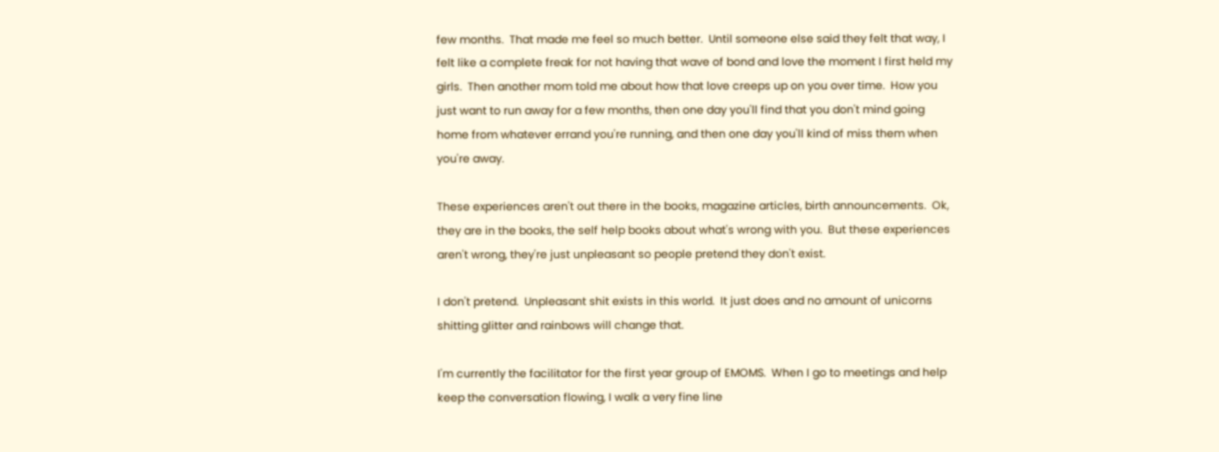few months.  That made me feel so much better.  Until someone else said they felt that way, I felt like a complete freak for not having that wave of bond and love the moment I first held my girls.  Then another mom told me about how that love creeps up on you over time.  How you just want to run away for a few months, then one day you'll find that you don't mind going home from whatever errand you're running, and then one day you'll kind of miss them when you're away.

These experiences aren't out there in the books, magazine articles, birth announcements.  Ok, they are in the books, the self help books about what's wrong with you.  But these experiences aren't wrong, they're just unpleasant so people pretend they don't exist.

I don't pretend.  Unpleasant shit exists in this world.  It just does and no amount of unicorns shitting glitter and rainbows will change that.

I'm currently the facilitator for the first year group of EMOMS.  When I go to meetings and help keep the conversation flowing, I walk a very fine line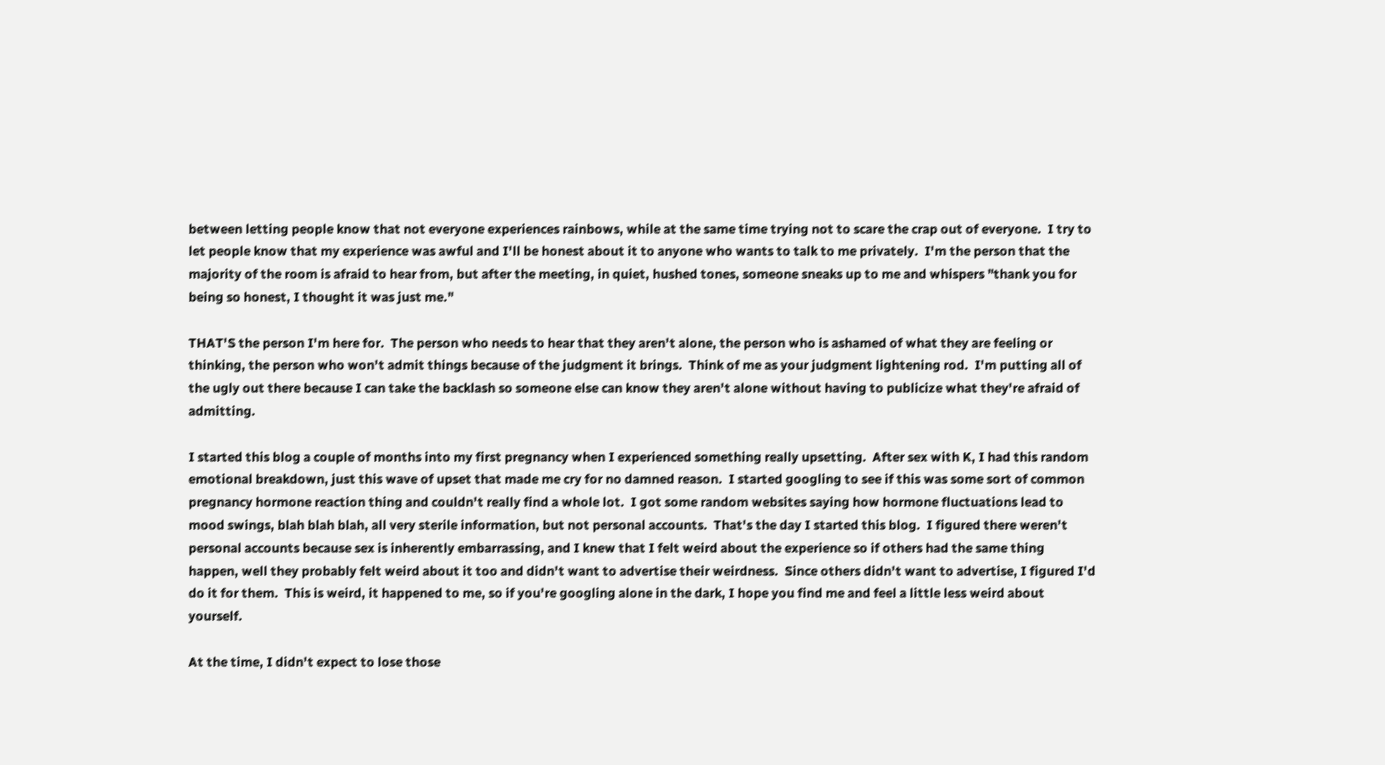between letting people know that not everyone experiences rainbows, while at the same time trying not to scare the crap out of everyone.  I try to let people know that my experience was awful and I'll be honest about it to anyone who wants to talk to me privately.  I'm the person that the majority of the room is afraid to hear from, but after the meeting, in quiet, hushed tones, someone sneaks up to me and whispers "thank you for being so honest, I thought it was just me."

THAT'S the person I'm here for.  The person who needs to hear that they aren't alone, the person who is ashamed of what they are feeling or thinking, the person who won't admit things because of the judgment it brings.  Think of me as your judgment lightening rod.  I'm putting all of the ugly out there because I can take the backlash so someone else can know they aren't alone without having to publicize what they're afraid of admitting.

I started this blog a couple of months into my first pregnancy when I experienced something really upsetting.  After sex with K, I had this random emotional breakdown, just this wave of upset that made me cry for no damned reason.  I started googling to see if this was some sort of common pregnancy hormone reaction thing and couldn't really find a whole lot.  I got some random websites saying how hormone fluctuations lead to mood swings, blah blah blah, all very sterile information, but not personal accounts.  That's the day I started this blog.  I figured there weren't personal accounts because sex is inherently embarrassing, and I knew that I felt weird about the experience so if others had the same thing happen, well they probably felt weird about it too and didn't want to advertise their weirdness.  Since others didn't want to advertise, I figured I'd do it for them.  This is weird, it happened to me, so if you're googling alone in the dark, I hope you find me and feel a little less weird about yourself.

At the time, I didn't expect to lose those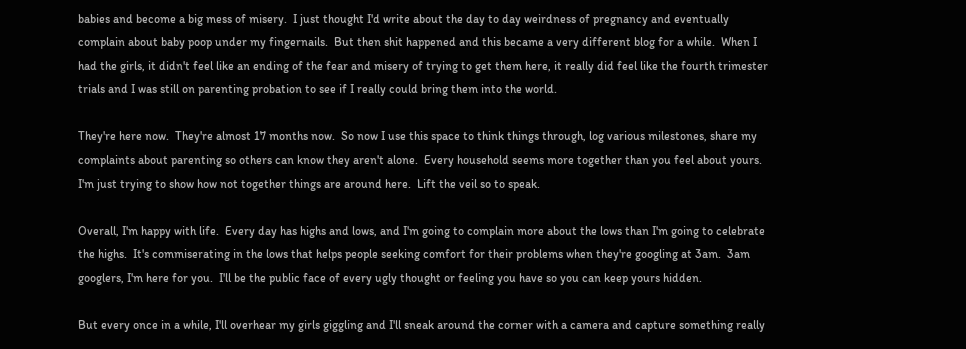babies and become a big mess of misery.  I just thought I'd write about the day to day weirdness of pregnancy and eventually complain about baby poop under my fingernails.  But then shit happened and this became a very different blog for a while.  When I had the girls, it didn't feel like an ending of the fear and misery of trying to get them here, it really did feel like the fourth trimester trials and I was still on parenting probation to see if I really could bring them into the world.

They're here now.  They're almost 17 months now.  So now I use this space to think things through, log various milestones, share my complaints about parenting so others can know they aren't alone.  Every household seems more together than you feel about yours.  I'm just trying to show how not together things are around here.  Lift the veil so to speak.

Overall, I'm happy with life.  Every day has highs and lows, and I'm going to complain more about the lows than I'm going to celebrate the highs.  It's commiserating in the lows that helps people seeking comfort for their problems when they're googling at 3am.  3am googlers, I'm here for you.  I'll be the public face of every ugly thought or feeling you have so you can keep yours hidden.

But every once in a while, I'll overhear my girls giggling and I'll sneak around the corner with a camera and capture something really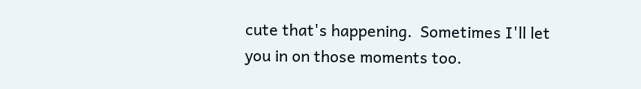cute that's happening.  Sometimes I'll let you in on those moments too.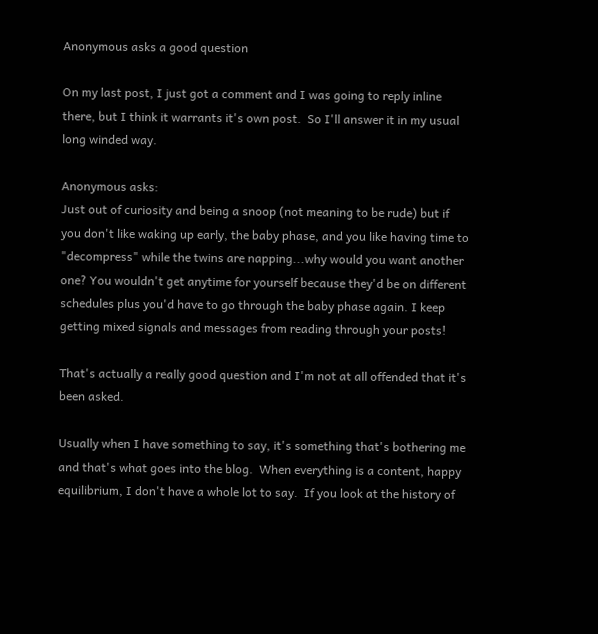Anonymous asks a good question

On my last post, I just got a comment and I was going to reply inline there, but I think it warrants it's own post.  So I'll answer it in my usual long winded way.

Anonymous asks:
Just out of curiosity and being a snoop (not meaning to be rude) but if you don't like waking up early, the baby phase, and you like having time to "decompress" while the twins are napping...why would you want another one? You wouldn't get anytime for yourself because they'd be on different schedules plus you'd have to go through the baby phase again. I keep getting mixed signals and messages from reading through your posts!

That's actually a really good question and I'm not at all offended that it's been asked.

Usually when I have something to say, it's something that's bothering me and that's what goes into the blog.  When everything is a content, happy equilibrium, I don't have a whole lot to say.  If you look at the history of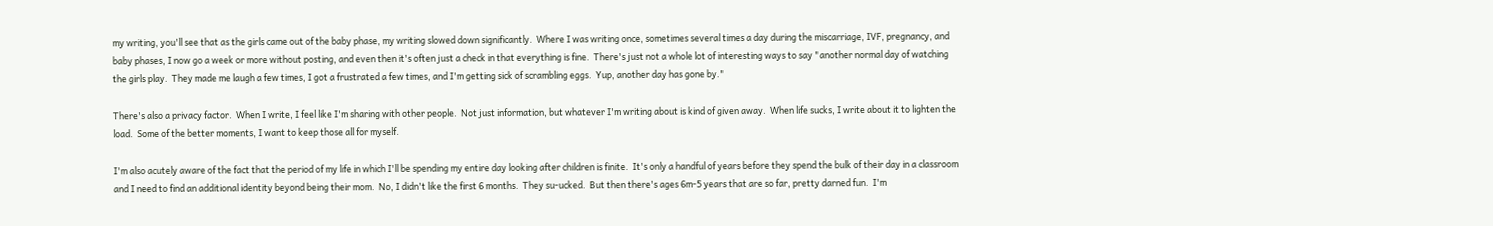my writing, you'll see that as the girls came out of the baby phase, my writing slowed down significantly.  Where I was writing once, sometimes several times a day during the miscarriage, IVF, pregnancy, and baby phases, I now go a week or more without posting, and even then it's often just a check in that everything is fine.  There's just not a whole lot of interesting ways to say "another normal day of watching the girls play.  They made me laugh a few times, I got a frustrated a few times, and I'm getting sick of scrambling eggs.  Yup, another day has gone by."

There's also a privacy factor.  When I write, I feel like I'm sharing with other people.  Not just information, but whatever I'm writing about is kind of given away.  When life sucks, I write about it to lighten the load.  Some of the better moments, I want to keep those all for myself.

I'm also acutely aware of the fact that the period of my life in which I'll be spending my entire day looking after children is finite.  It's only a handful of years before they spend the bulk of their day in a classroom and I need to find an additional identity beyond being their mom.  No, I didn't like the first 6 months.  They su-ucked.  But then there's ages 6m-5 years that are so far, pretty darned fun.  I'm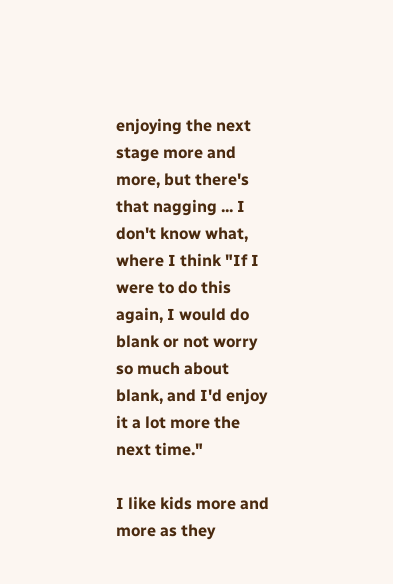enjoying the next stage more and more, but there's that nagging ... I don't know what, where I think "If I were to do this again, I would do blank or not worry so much about blank, and I'd enjoy it a lot more the next time."

I like kids more and more as they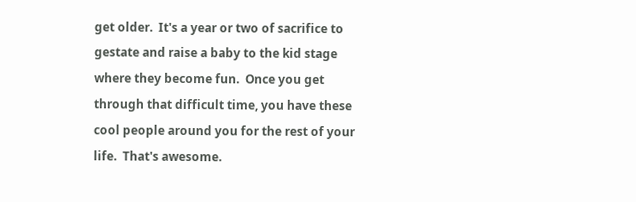get older.  It's a year or two of sacrifice to gestate and raise a baby to the kid stage where they become fun.  Once you get through that difficult time, you have these cool people around you for the rest of your life.  That's awesome.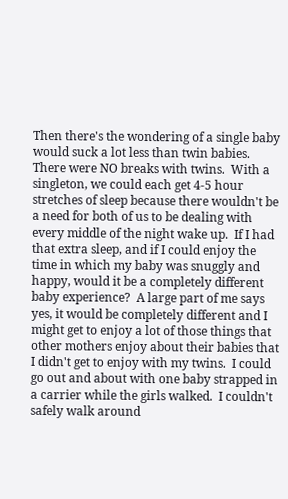Then there's the wondering of a single baby would suck a lot less than twin babies.  There were NO breaks with twins.  With a singleton, we could each get 4-5 hour stretches of sleep because there wouldn't be a need for both of us to be dealing with every middle of the night wake up.  If I had that extra sleep, and if I could enjoy the time in which my baby was snuggly and happy, would it be a completely different baby experience?  A large part of me says yes, it would be completely different and I might get to enjoy a lot of those things that other mothers enjoy about their babies that I didn't get to enjoy with my twins.  I could go out and about with one baby strapped in a carrier while the girls walked.  I couldn't safely walk around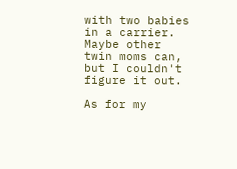with two babies in a carrier.  Maybe other twin moms can, but I couldn't figure it out.

As for my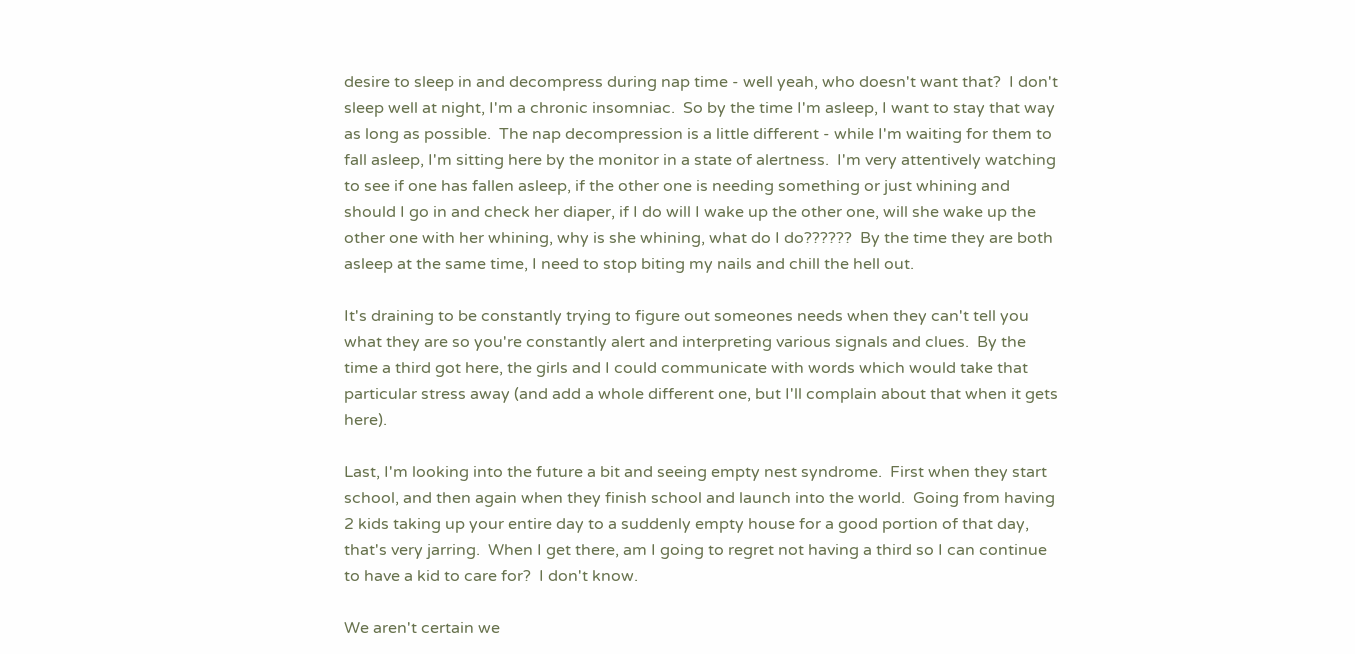desire to sleep in and decompress during nap time - well yeah, who doesn't want that?  I don't sleep well at night, I'm a chronic insomniac.  So by the time I'm asleep, I want to stay that way as long as possible.  The nap decompression is a little different - while I'm waiting for them to fall asleep, I'm sitting here by the monitor in a state of alertness.  I'm very attentively watching to see if one has fallen asleep, if the other one is needing something or just whining and should I go in and check her diaper, if I do will I wake up the other one, will she wake up the other one with her whining, why is she whining, what do I do??????  By the time they are both asleep at the same time, I need to stop biting my nails and chill the hell out.

It's draining to be constantly trying to figure out someones needs when they can't tell you what they are so you're constantly alert and interpreting various signals and clues.  By the time a third got here, the girls and I could communicate with words which would take that particular stress away (and add a whole different one, but I'll complain about that when it gets here).

Last, I'm looking into the future a bit and seeing empty nest syndrome.  First when they start school, and then again when they finish school and launch into the world.  Going from having 2 kids taking up your entire day to a suddenly empty house for a good portion of that day, that's very jarring.  When I get there, am I going to regret not having a third so I can continue to have a kid to care for?  I don't know.

We aren't certain we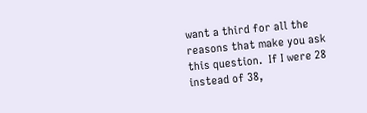want a third for all the reasons that make you ask this question.  If I were 28 instead of 38,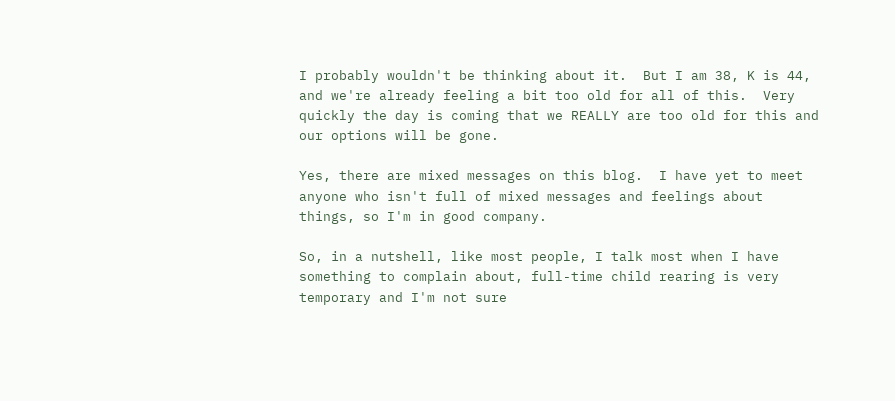I probably wouldn't be thinking about it.  But I am 38, K is 44, and we're already feeling a bit too old for all of this.  Very quickly the day is coming that we REALLY are too old for this and our options will be gone.

Yes, there are mixed messages on this blog.  I have yet to meet anyone who isn't full of mixed messages and feelings about things, so I'm in good company.

So, in a nutshell, like most people, I talk most when I have something to complain about, full-time child rearing is very temporary and I'm not sure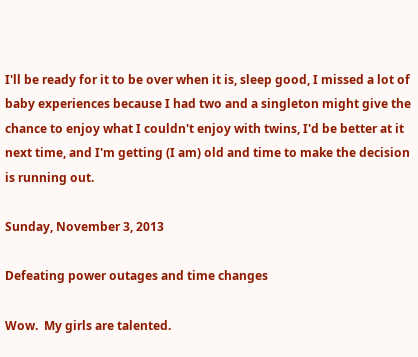I'll be ready for it to be over when it is, sleep good, I missed a lot of baby experiences because I had two and a singleton might give the chance to enjoy what I couldn't enjoy with twins, I'd be better at it next time, and I'm getting (I am) old and time to make the decision is running out.

Sunday, November 3, 2013

Defeating power outages and time changes

Wow.  My girls are talented.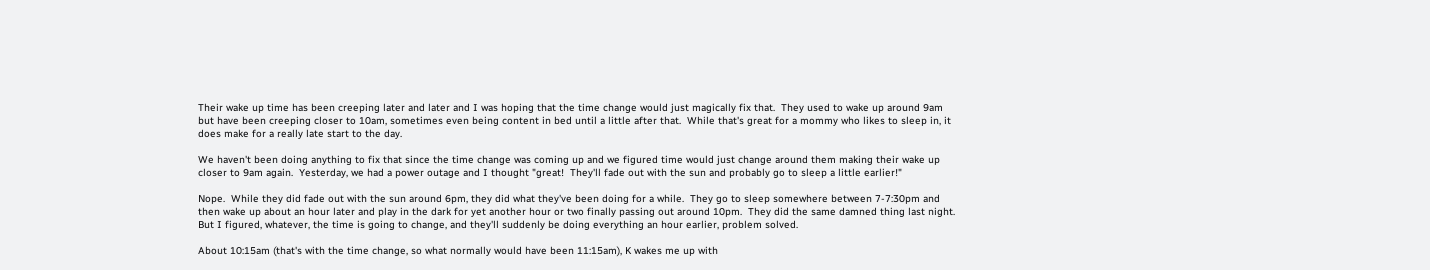Their wake up time has been creeping later and later and I was hoping that the time change would just magically fix that.  They used to wake up around 9am but have been creeping closer to 10am, sometimes even being content in bed until a little after that.  While that's great for a mommy who likes to sleep in, it does make for a really late start to the day.

We haven't been doing anything to fix that since the time change was coming up and we figured time would just change around them making their wake up closer to 9am again.  Yesterday, we had a power outage and I thought "great!  They'll fade out with the sun and probably go to sleep a little earlier!"

Nope.  While they did fade out with the sun around 6pm, they did what they've been doing for a while.  They go to sleep somewhere between 7-7:30pm and then wake up about an hour later and play in the dark for yet another hour or two finally passing out around 10pm.  They did the same damned thing last night.  But I figured, whatever, the time is going to change, and they'll suddenly be doing everything an hour earlier, problem solved.

About 10:15am (that's with the time change, so what normally would have been 11:15am), K wakes me up with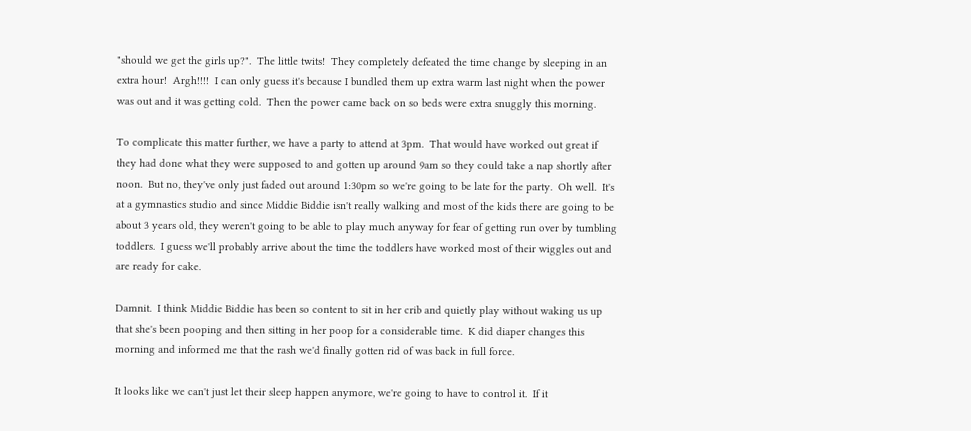"should we get the girls up?".  The little twits!  They completely defeated the time change by sleeping in an extra hour!  Argh!!!!  I can only guess it's because I bundled them up extra warm last night when the power was out and it was getting cold.  Then the power came back on so beds were extra snuggly this morning.

To complicate this matter further, we have a party to attend at 3pm.  That would have worked out great if they had done what they were supposed to and gotten up around 9am so they could take a nap shortly after noon.  But no, they've only just faded out around 1:30pm so we're going to be late for the party.  Oh well.  It's at a gymnastics studio and since Middie Biddie isn't really walking and most of the kids there are going to be about 3 years old, they weren't going to be able to play much anyway for fear of getting run over by tumbling toddlers.  I guess we'll probably arrive about the time the toddlers have worked most of their wiggles out and are ready for cake.

Damnit.  I think Middie Biddie has been so content to sit in her crib and quietly play without waking us up that she's been pooping and then sitting in her poop for a considerable time.  K did diaper changes this morning and informed me that the rash we'd finally gotten rid of was back in full force.

It looks like we can't just let their sleep happen anymore, we're going to have to control it.  If it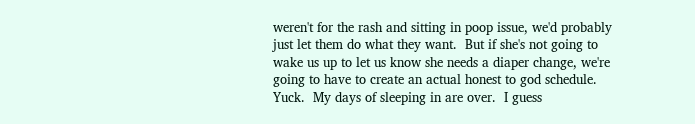weren't for the rash and sitting in poop issue, we'd probably just let them do what they want.  But if she's not going to wake us up to let us know she needs a diaper change, we're going to have to create an actual honest to god schedule.  Yuck.  My days of sleeping in are over.  I guess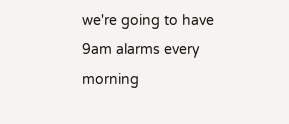we're going to have 9am alarms every morning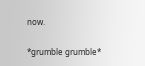now.

*grumble grumble*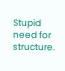Stupid need for structure.